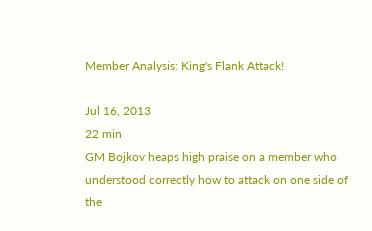Member Analysis: King's Flank Attack!

Jul 16, 2013
22 min
GM Bojkov heaps high praise on a member who understood correctly how to attack on one side of the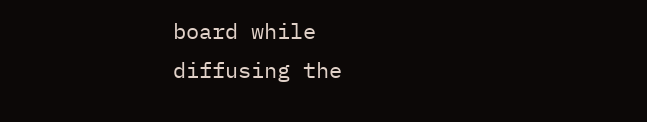board while diffusing the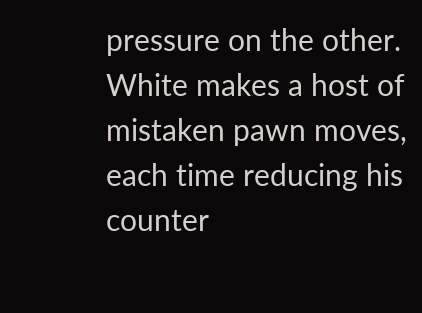pressure on the other. White makes a host of mistaken pawn moves, each time reducing his counter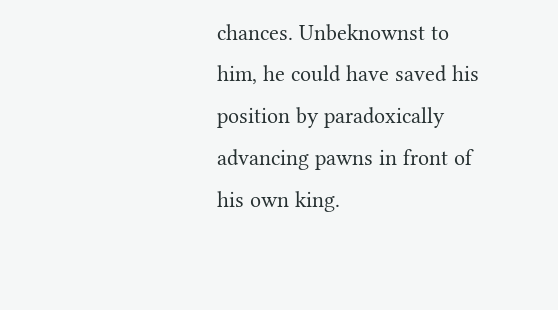chances. Unbeknownst to him, he could have saved his position by paradoxically advancing pawns in front of his own king.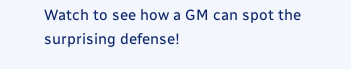Watch to see how a GM can spot the surprising defense!